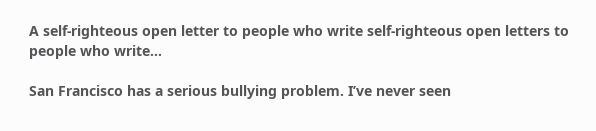A self-righteous open letter to people who write self-righteous open letters to people who write…

San Francisco has a serious bullying problem. I’ve never seen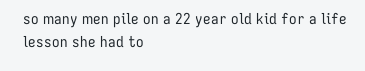so many men pile on a 22 year old kid for a life lesson she had to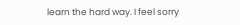learn the hard way. I feel sorry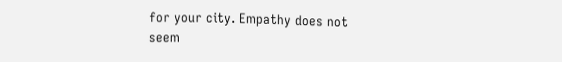for your city. Empathy does not seem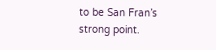to be San Fran’s strong point.